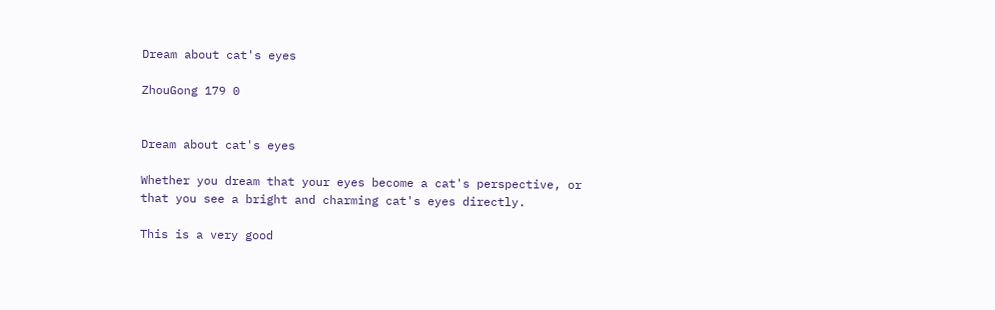Dream about cat's eyes

ZhouGong 179 0


Dream about cat's eyes

Whether you dream that your eyes become a cat's perspective, or that you see a bright and charming cat's eyes directly.

This is a very good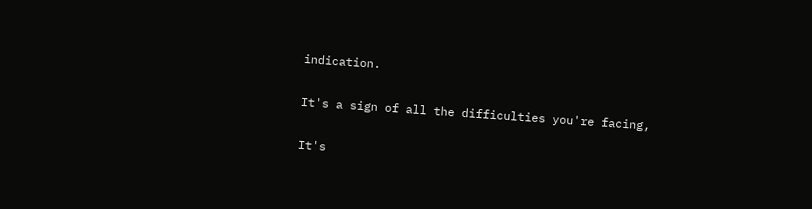indication.

It's a sign of all the difficulties you're facing,

It's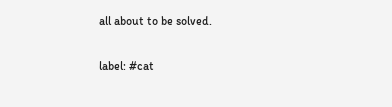all about to be solved.

label: #cat